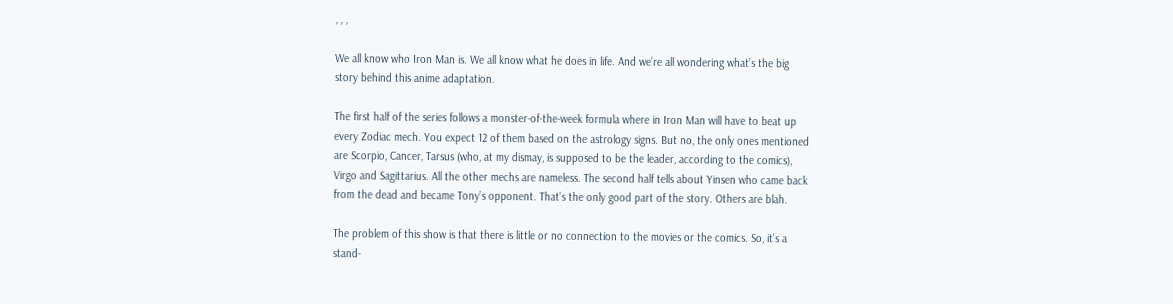, , ,

We all know who Iron Man is. We all know what he does in life. And we’re all wondering what’s the big story behind this anime adaptation.

The first half of the series follows a monster-of-the-week formula where in Iron Man will have to beat up every Zodiac mech. You expect 12 of them based on the astrology signs. But no, the only ones mentioned are Scorpio, Cancer, Tarsus (who, at my dismay, is supposed to be the leader, according to the comics), Virgo and Sagittarius. All the other mechs are nameless. The second half tells about Yinsen who came back from the dead and became Tony’s opponent. That’s the only good part of the story. Others are blah.

The problem of this show is that there is little or no connection to the movies or the comics. So, it’s a stand-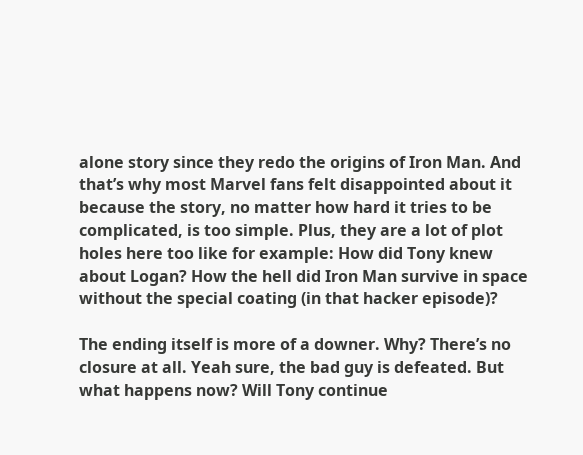alone story since they redo the origins of Iron Man. And that’s why most Marvel fans felt disappointed about it because the story, no matter how hard it tries to be complicated, is too simple. Plus, they are a lot of plot holes here too like for example: How did Tony knew about Logan? How the hell did Iron Man survive in space without the special coating (in that hacker episode)?

The ending itself is more of a downer. Why? There’s no closure at all. Yeah sure, the bad guy is defeated. But what happens now? Will Tony continue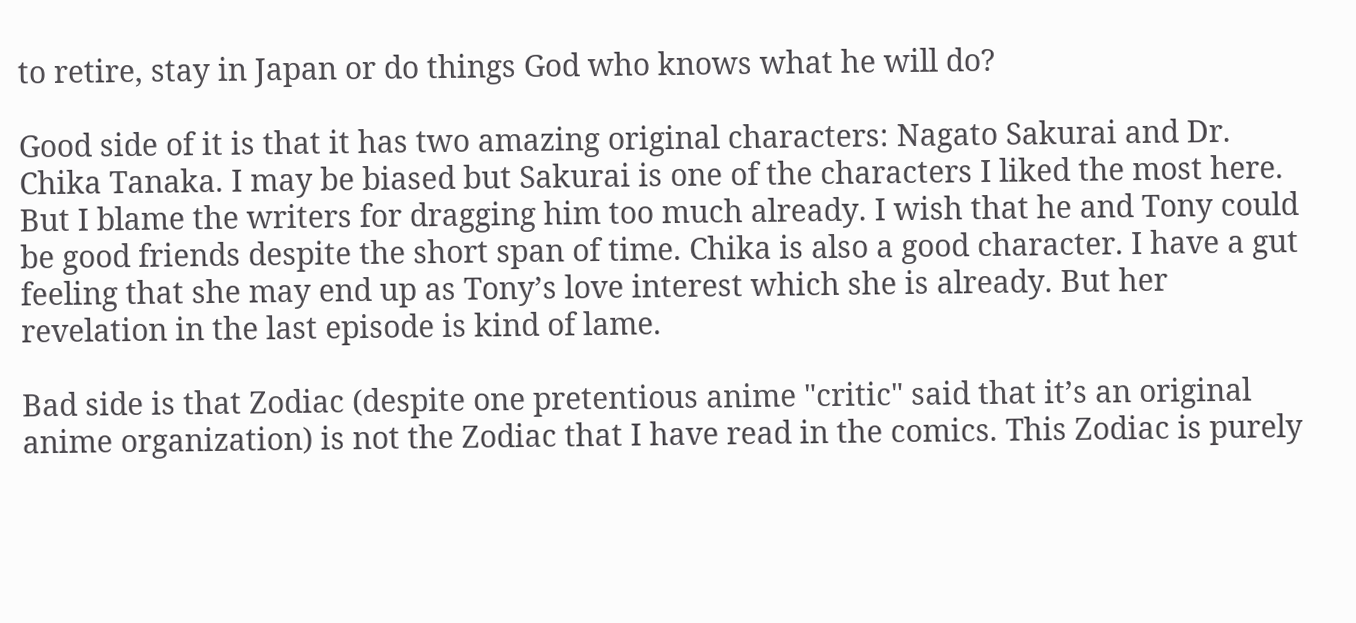to retire, stay in Japan or do things God who knows what he will do?

Good side of it is that it has two amazing original characters: Nagato Sakurai and Dr. Chika Tanaka. I may be biased but Sakurai is one of the characters I liked the most here. But I blame the writers for dragging him too much already. I wish that he and Tony could be good friends despite the short span of time. Chika is also a good character. I have a gut feeling that she may end up as Tony’s love interest which she is already. But her revelation in the last episode is kind of lame.

Bad side is that Zodiac (despite one pretentious anime "critic" said that it’s an original anime organization) is not the Zodiac that I have read in the comics. This Zodiac is purely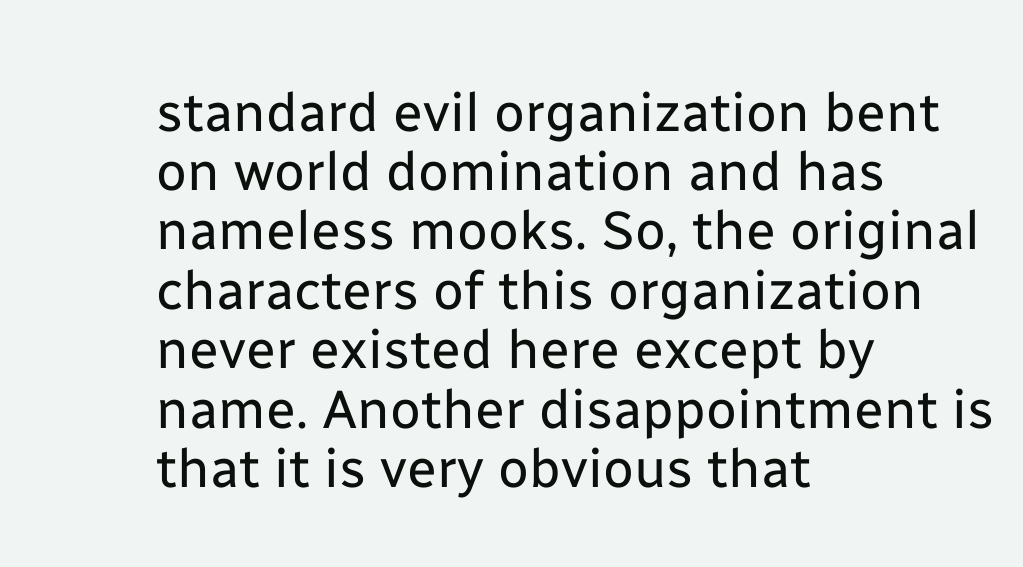standard evil organization bent on world domination and has nameless mooks. So, the original characters of this organization never existed here except by name. Another disappointment is that it is very obvious that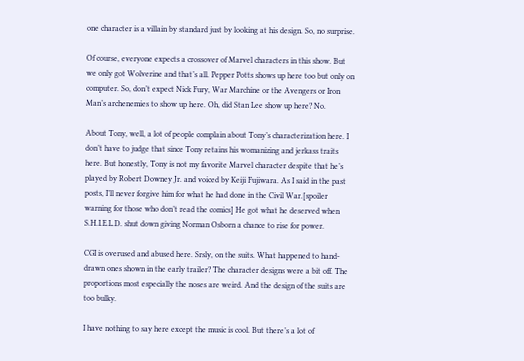one character is a villain by standard just by looking at his design. So, no surprise.

Of course, everyone expects a crossover of Marvel characters in this show. But we only got Wolverine and that’s all. Pepper Potts shows up here too but only on computer. So, don’t expect Nick Fury, War Marchine or the Avengers or Iron Man’s archenemies to show up here. Oh, did Stan Lee show up here? No.

About Tony, well, a lot of people complain about Tony’s characterization here. I don’t have to judge that since Tony retains his womanizing and jerkass traits here. But honestly, Tony is not my favorite Marvel character despite that he’s played by Robert Downey Jr. and voiced by Keiji Fujiwara. As I said in the past posts, I’ll never forgive him for what he had done in the Civil War.[spoiler warning for those who don’t read the comics] He got what he deserved when S.H.I.E.L.D. shut down giving Norman Osborn a chance to rise for power.

CGI is overused and abused here. Srsly, on the suits. What happened to hand-drawn ones shown in the early trailer? The character designs were a bit off. The proportions most especially the noses are weird. And the design of the suits are too bulky.

I have nothing to say here except the music is cool. But there’s a lot of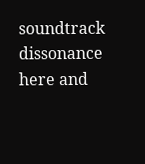soundtrack dissonance here and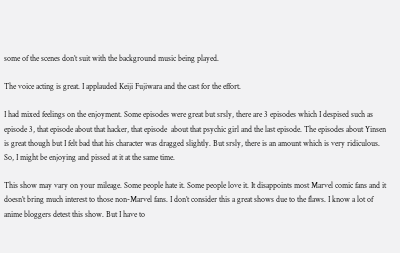some of the scenes don’t suit with the background music being played.

The voice acting is great. I applauded Keiji Fujiwara and the cast for the effort.

I had mixed feelings on the enjoyment. Some episodes were great but srsly, there are 3 episodes which I despised such as episode 3, that episode about that hacker, that episode  about that psychic girl and the last episode. The episodes about Yinsen is great though but I felt bad that his character was dragged slightly. But srsly, there is an amount which is very ridiculous. So, I might be enjoying and pissed at it at the same time.

This show may vary on your mileage. Some people hate it. Some people love it. It disappoints most Marvel comic fans and it doesn’t bring much interest to those non-Marvel fans. I don’t consider this a great shows due to the flaws. I know a lot of anime bloggers detest this show. But I have to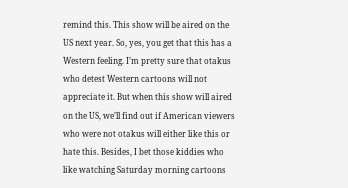remind this. This show will be aired on the US next year. So, yes, you get that this has a Western feeling. I’m pretty sure that otakus who detest Western cartoons will not appreciate it. But when this show will aired on the US, we’ll find out if American viewers who were not otakus will either like this or hate this. Besides, I bet those kiddies who like watching Saturday morning cartoons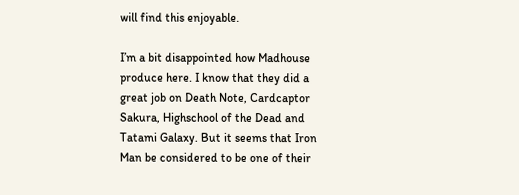will find this enjoyable.

I’m a bit disappointed how Madhouse produce here. I know that they did a great job on Death Note, Cardcaptor Sakura, Highschool of the Dead and Tatami Galaxy. But it seems that Iron Man be considered to be one of their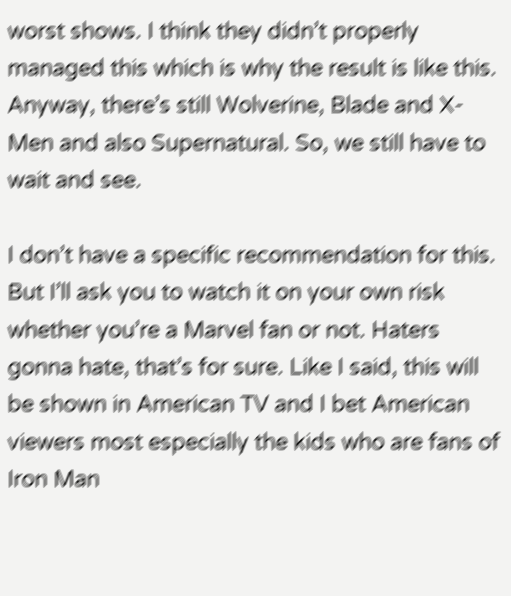worst shows. I think they didn’t properly managed this which is why the result is like this. Anyway, there’s still Wolverine, Blade and X-Men and also Supernatural. So, we still have to wait and see.

I don’t have a specific recommendation for this. But I’ll ask you to watch it on your own risk whether you’re a Marvel fan or not. Haters gonna hate, that’s for sure. Like I said, this will be shown in American TV and I bet American viewers most especially the kids who are fans of Iron Man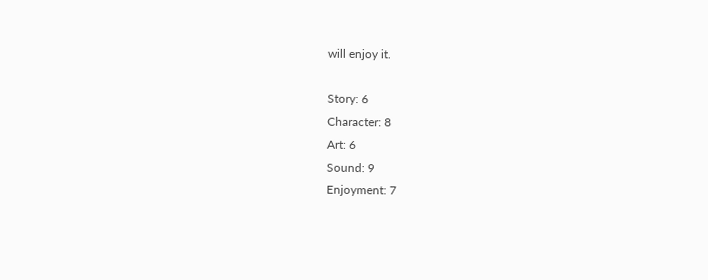will enjoy it.

Story: 6
Character: 8
Art: 6
Sound: 9
Enjoyment: 7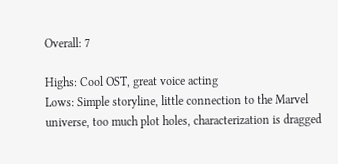Overall: 7

Highs: Cool OST, great voice acting
Lows: Simple storyline, little connection to the Marvel universe, too much plot holes, characterization is dragged